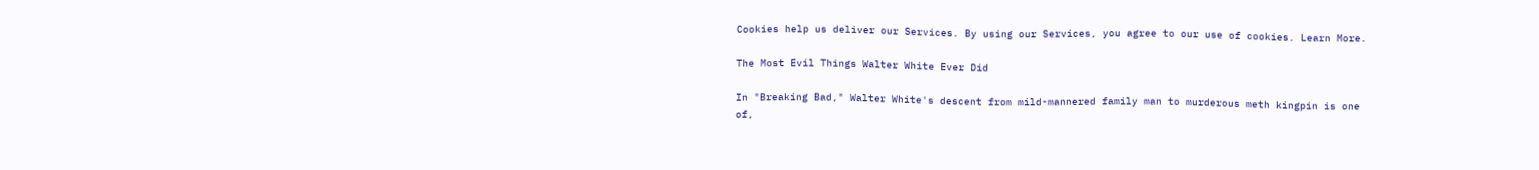Cookies help us deliver our Services. By using our Services, you agree to our use of cookies. Learn More.

The Most Evil Things Walter White Ever Did

In "Breaking Bad," Walter White's descent from mild-mannered family man to murderous meth kingpin is one of,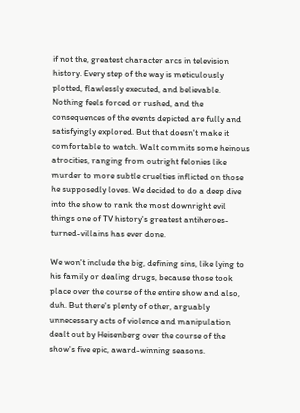if not the, greatest character arcs in television history. Every step of the way is meticulously plotted, flawlessly executed, and believable. Nothing feels forced or rushed, and the consequences of the events depicted are fully and satisfyingly explored. But that doesn't make it comfortable to watch. Walt commits some heinous atrocities, ranging from outright felonies like murder to more subtle cruelties inflicted on those he supposedly loves. We decided to do a deep dive into the show to rank the most downright evil things one of TV history's greatest antiheroes-turned-villains has ever done.

We won't include the big, defining sins, like lying to his family or dealing drugs, because those took place over the course of the entire show and also, duh. But there's plenty of other, arguably unnecessary acts of violence and manipulation dealt out by Heisenberg over the course of the show's five epic, award-winning seasons.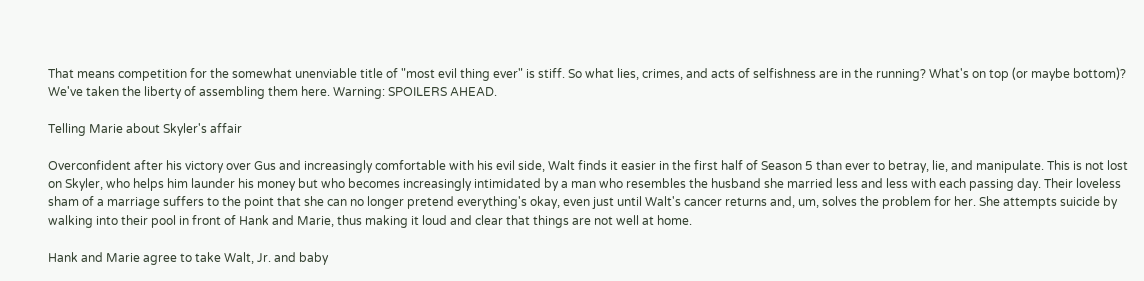That means competition for the somewhat unenviable title of "most evil thing ever" is stiff. So what lies, crimes, and acts of selfishness are in the running? What's on top (or maybe bottom)? We've taken the liberty of assembling them here. Warning: SPOILERS AHEAD.

Telling Marie about Skyler's affair

Overconfident after his victory over Gus and increasingly comfortable with his evil side, Walt finds it easier in the first half of Season 5 than ever to betray, lie, and manipulate. This is not lost on Skyler, who helps him launder his money but who becomes increasingly intimidated by a man who resembles the husband she married less and less with each passing day. Their loveless sham of a marriage suffers to the point that she can no longer pretend everything's okay, even just until Walt's cancer returns and, um, solves the problem for her. She attempts suicide by walking into their pool in front of Hank and Marie, thus making it loud and clear that things are not well at home.

Hank and Marie agree to take Walt, Jr. and baby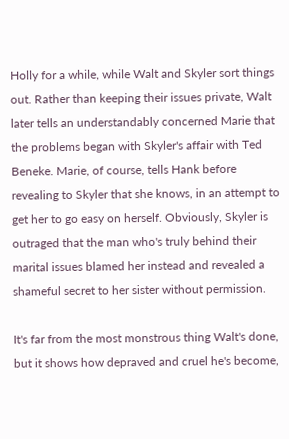Holly for a while, while Walt and Skyler sort things out. Rather than keeping their issues private, Walt later tells an understandably concerned Marie that the problems began with Skyler's affair with Ted Beneke. Marie, of course, tells Hank before revealing to Skyler that she knows, in an attempt to get her to go easy on herself. Obviously, Skyler is outraged that the man who's truly behind their marital issues blamed her instead and revealed a shameful secret to her sister without permission.

It's far from the most monstrous thing Walt's done, but it shows how depraved and cruel he's become,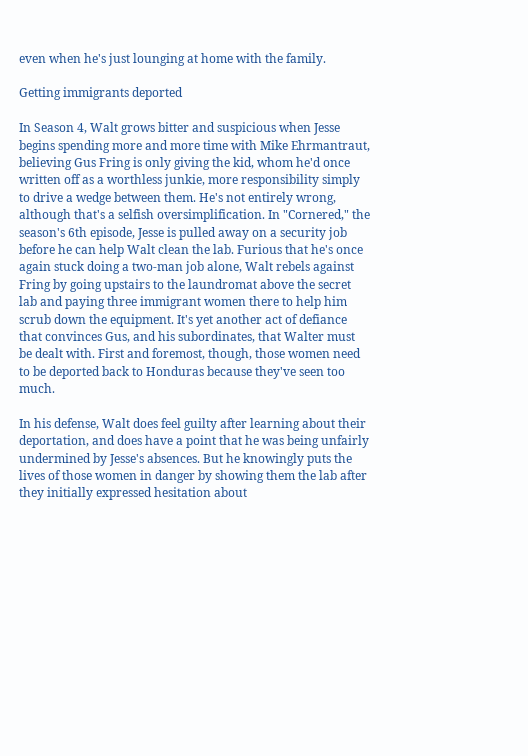even when he's just lounging at home with the family.

Getting immigrants deported

In Season 4, Walt grows bitter and suspicious when Jesse begins spending more and more time with Mike Ehrmantraut, believing Gus Fring is only giving the kid, whom he'd once written off as a worthless junkie, more responsibility simply to drive a wedge between them. He's not entirely wrong, although that's a selfish oversimplification. In "Cornered," the season's 6th episode, Jesse is pulled away on a security job before he can help Walt clean the lab. Furious that he's once again stuck doing a two-man job alone, Walt rebels against Fring by going upstairs to the laundromat above the secret lab and paying three immigrant women there to help him scrub down the equipment. It's yet another act of defiance that convinces Gus, and his subordinates, that Walter must be dealt with. First and foremost, though, those women need to be deported back to Honduras because they've seen too much.

In his defense, Walt does feel guilty after learning about their deportation, and does have a point that he was being unfairly undermined by Jesse's absences. But he knowingly puts the lives of those women in danger by showing them the lab after they initially expressed hesitation about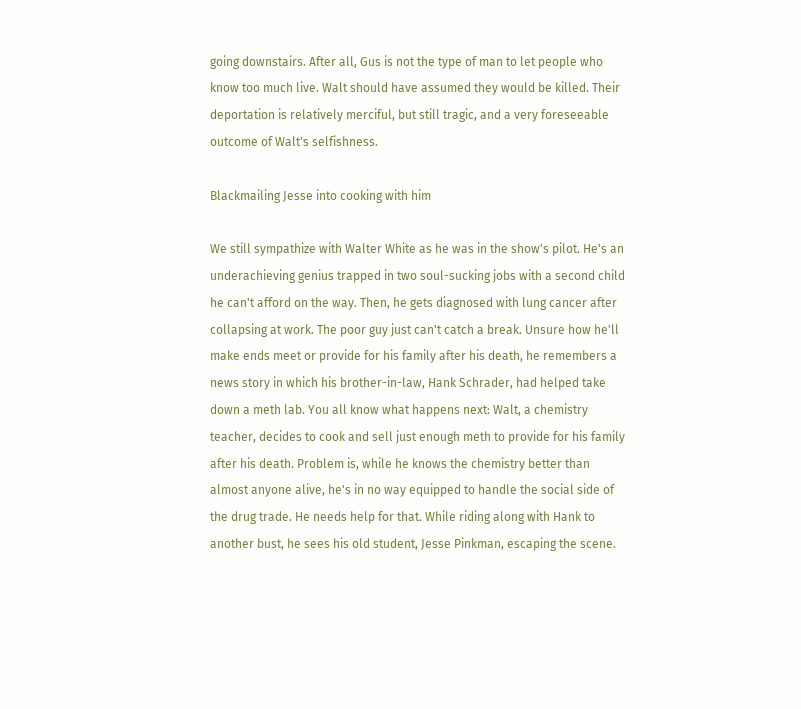going downstairs. After all, Gus is not the type of man to let people who know too much live. Walt should have assumed they would be killed. Their deportation is relatively merciful, but still tragic, and a very foreseeable outcome of Walt's selfishness.

Blackmailing Jesse into cooking with him

We still sympathize with Walter White as he was in the show's pilot. He's an underachieving genius trapped in two soul-sucking jobs with a second child he can't afford on the way. Then, he gets diagnosed with lung cancer after collapsing at work. The poor guy just can't catch a break. Unsure how he'll make ends meet or provide for his family after his death, he remembers a news story in which his brother-in-law, Hank Schrader, had helped take down a meth lab. You all know what happens next: Walt, a chemistry teacher, decides to cook and sell just enough meth to provide for his family after his death. Problem is, while he knows the chemistry better than almost anyone alive, he's in no way equipped to handle the social side of the drug trade. He needs help for that. While riding along with Hank to another bust, he sees his old student, Jesse Pinkman, escaping the scene.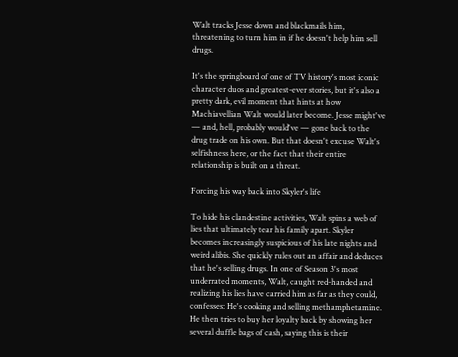Walt tracks Jesse down and blackmails him, threatening to turn him in if he doesn't help him sell drugs.

It's the springboard of one of TV history's most iconic character duos and greatest-ever stories, but it's also a pretty dark, evil moment that hints at how Machiavellian Walt would later become. Jesse might've — and, hell, probably would've — gone back to the drug trade on his own. But that doesn't excuse Walt's selfishness here, or the fact that their entire relationship is built on a threat.

Forcing his way back into Skyler's life

To hide his clandestine activities, Walt spins a web of lies that ultimately tear his family apart. Skyler becomes increasingly suspicious of his late nights and weird alibis. She quickly rules out an affair and deduces that he's selling drugs. In one of Season 3's most underrated moments, Walt, caught red-handed and realizing his lies have carried him as far as they could, confesses: He's cooking and selling methamphetamine. He then tries to buy her loyalty back by showing her several duffle bags of cash, saying this is their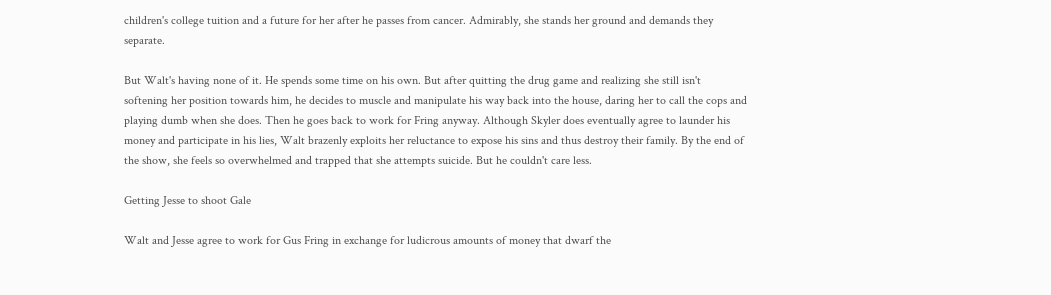children's college tuition and a future for her after he passes from cancer. Admirably, she stands her ground and demands they separate.

But Walt's having none of it. He spends some time on his own. But after quitting the drug game and realizing she still isn't softening her position towards him, he decides to muscle and manipulate his way back into the house, daring her to call the cops and playing dumb when she does. Then he goes back to work for Fring anyway. Although Skyler does eventually agree to launder his money and participate in his lies, Walt brazenly exploits her reluctance to expose his sins and thus destroy their family. By the end of the show, she feels so overwhelmed and trapped that she attempts suicide. But he couldn't care less.

Getting Jesse to shoot Gale

Walt and Jesse agree to work for Gus Fring in exchange for ludicrous amounts of money that dwarf the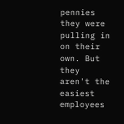pennies they were pulling in on their own. But they aren't the easiest employees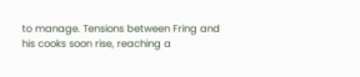to manage. Tensions between Fring and his cooks soon rise, reaching a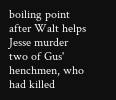boiling point after Walt helps Jesse murder two of Gus' henchmen, who had killed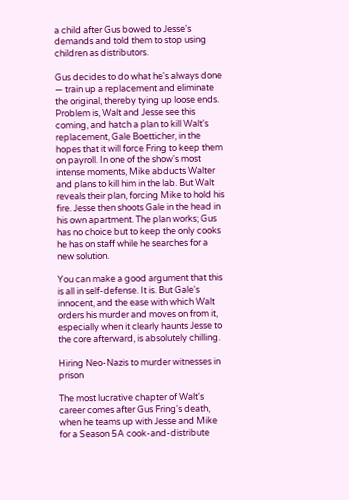a child after Gus bowed to Jesse's demands and told them to stop using children as distributors.

Gus decides to do what he's always done — train up a replacement and eliminate the original, thereby tying up loose ends. Problem is, Walt and Jesse see this coming, and hatch a plan to kill Walt's replacement, Gale Boetticher, in the hopes that it will force Fring to keep them on payroll. In one of the show's most intense moments, Mike abducts Walter and plans to kill him in the lab. But Walt reveals their plan, forcing Mike to hold his fire. Jesse then shoots Gale in the head in his own apartment. The plan works; Gus has no choice but to keep the only cooks he has on staff while he searches for a new solution.

You can make a good argument that this is all in self-defense. It is. But Gale's innocent, and the ease with which Walt orders his murder and moves on from it, especially when it clearly haunts Jesse to the core afterward, is absolutely chilling.

Hiring Neo-Nazis to murder witnesses in prison

The most lucrative chapter of Walt's career comes after Gus Fring's death, when he teams up with Jesse and Mike for a Season 5A cook-and-distribute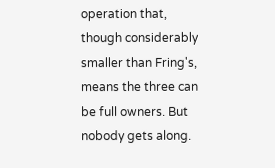operation that, though considerably smaller than Fring's, means the three can be full owners. But nobody gets along.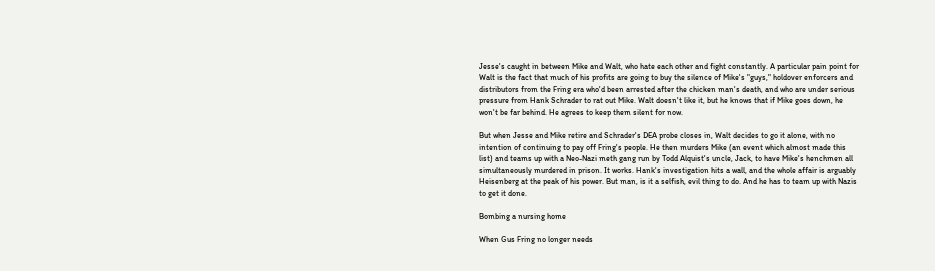Jesse's caught in between Mike and Walt, who hate each other and fight constantly. A particular pain point for Walt is the fact that much of his profits are going to buy the silence of Mike's "guys," holdover enforcers and distributors from the Fring era who'd been arrested after the chicken man's death, and who are under serious pressure from Hank Schrader to rat out Mike. Walt doesn't like it, but he knows that if Mike goes down, he won't be far behind. He agrees to keep them silent for now.

But when Jesse and Mike retire and Schrader's DEA probe closes in, Walt decides to go it alone, with no intention of continuing to pay off Fring's people. He then murders Mike (an event which almost made this list) and teams up with a Neo-Nazi meth gang run by Todd Alquist's uncle, Jack, to have Mike's henchmen all simultaneously murdered in prison. It works. Hank's investigation hits a wall, and the whole affair is arguably Heisenberg at the peak of his power. But man, is it a selfish, evil thing to do. And he has to team up with Nazis to get it done.

Bombing a nursing home

When Gus Fring no longer needs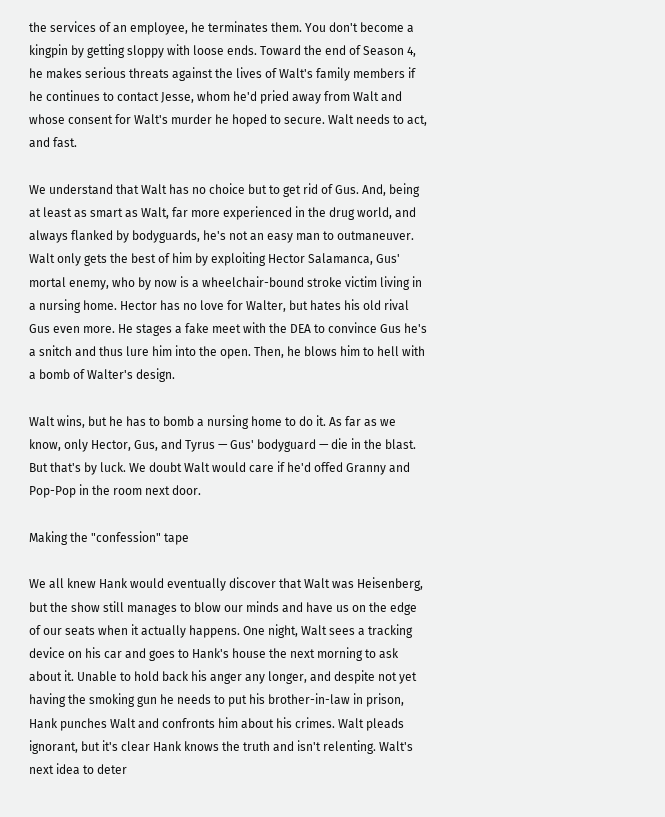the services of an employee, he terminates them. You don't become a kingpin by getting sloppy with loose ends. Toward the end of Season 4, he makes serious threats against the lives of Walt's family members if he continues to contact Jesse, whom he'd pried away from Walt and whose consent for Walt's murder he hoped to secure. Walt needs to act, and fast.

We understand that Walt has no choice but to get rid of Gus. And, being at least as smart as Walt, far more experienced in the drug world, and always flanked by bodyguards, he's not an easy man to outmaneuver. Walt only gets the best of him by exploiting Hector Salamanca, Gus' mortal enemy, who by now is a wheelchair-bound stroke victim living in a nursing home. Hector has no love for Walter, but hates his old rival Gus even more. He stages a fake meet with the DEA to convince Gus he's a snitch and thus lure him into the open. Then, he blows him to hell with a bomb of Walter's design.

Walt wins, but he has to bomb a nursing home to do it. As far as we know, only Hector, Gus, and Tyrus — Gus' bodyguard — die in the blast. But that's by luck. We doubt Walt would care if he'd offed Granny and Pop-Pop in the room next door.

Making the "confession" tape

We all knew Hank would eventually discover that Walt was Heisenberg, but the show still manages to blow our minds and have us on the edge of our seats when it actually happens. One night, Walt sees a tracking device on his car and goes to Hank's house the next morning to ask about it. Unable to hold back his anger any longer, and despite not yet having the smoking gun he needs to put his brother-in-law in prison, Hank punches Walt and confronts him about his crimes. Walt pleads ignorant, but it's clear Hank knows the truth and isn't relenting. Walt's next idea to deter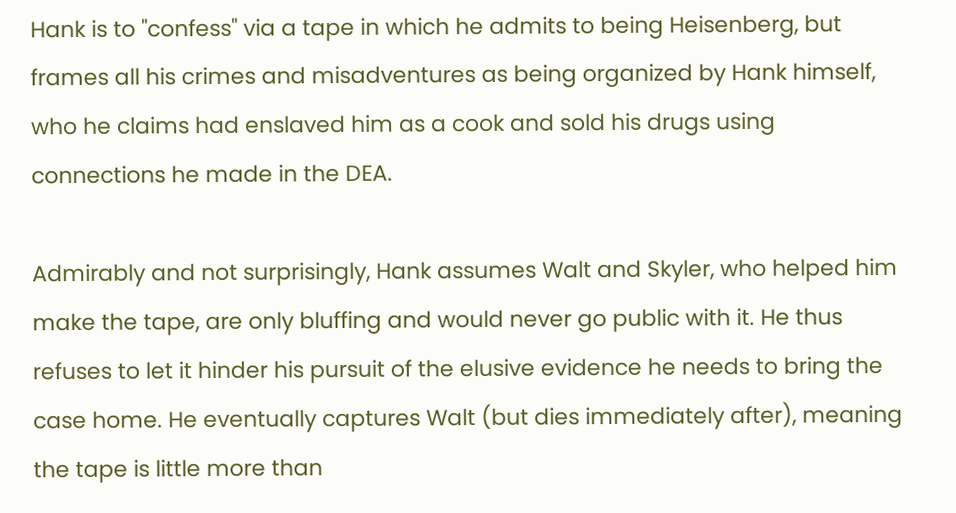Hank is to "confess" via a tape in which he admits to being Heisenberg, but frames all his crimes and misadventures as being organized by Hank himself, who he claims had enslaved him as a cook and sold his drugs using connections he made in the DEA.

Admirably and not surprisingly, Hank assumes Walt and Skyler, who helped him make the tape, are only bluffing and would never go public with it. He thus refuses to let it hinder his pursuit of the elusive evidence he needs to bring the case home. He eventually captures Walt (but dies immediately after), meaning the tape is little more than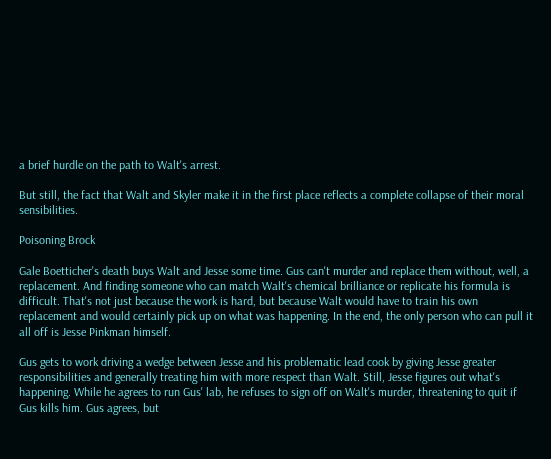a brief hurdle on the path to Walt's arrest.

But still, the fact that Walt and Skyler make it in the first place reflects a complete collapse of their moral sensibilities.

Poisoning Brock

Gale Boetticher's death buys Walt and Jesse some time. Gus can't murder and replace them without, well, a replacement. And finding someone who can match Walt's chemical brilliance or replicate his formula is difficult. That's not just because the work is hard, but because Walt would have to train his own replacement and would certainly pick up on what was happening. In the end, the only person who can pull it all off is Jesse Pinkman himself.

Gus gets to work driving a wedge between Jesse and his problematic lead cook by giving Jesse greater responsibilities and generally treating him with more respect than Walt. Still, Jesse figures out what's happening. While he agrees to run Gus' lab, he refuses to sign off on Walt's murder, threatening to quit if Gus kills him. Gus agrees, but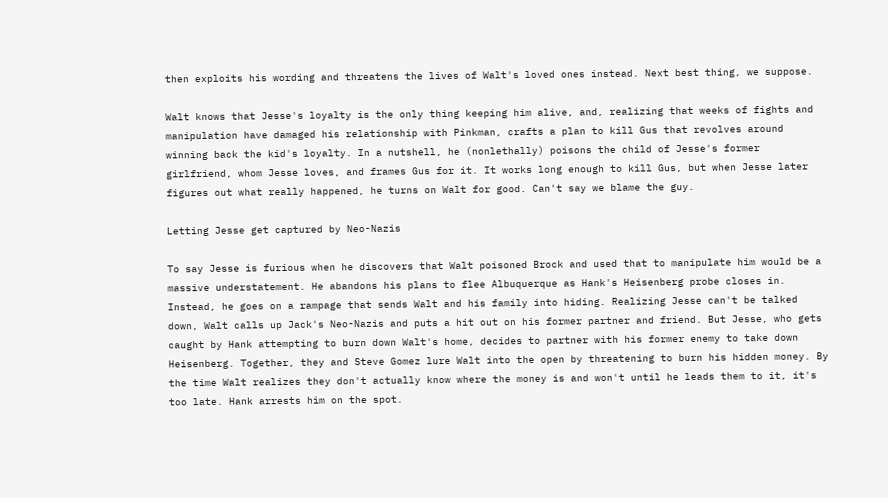then exploits his wording and threatens the lives of Walt's loved ones instead. Next best thing, we suppose.

Walt knows that Jesse's loyalty is the only thing keeping him alive, and, realizing that weeks of fights and manipulation have damaged his relationship with Pinkman, crafts a plan to kill Gus that revolves around winning back the kid's loyalty. In a nutshell, he (nonlethally) poisons the child of Jesse's former girlfriend, whom Jesse loves, and frames Gus for it. It works long enough to kill Gus, but when Jesse later figures out what really happened, he turns on Walt for good. Can't say we blame the guy.

Letting Jesse get captured by Neo-Nazis

To say Jesse is furious when he discovers that Walt poisoned Brock and used that to manipulate him would be a massive understatement. He abandons his plans to flee Albuquerque as Hank's Heisenberg probe closes in. Instead, he goes on a rampage that sends Walt and his family into hiding. Realizing Jesse can't be talked down, Walt calls up Jack's Neo-Nazis and puts a hit out on his former partner and friend. But Jesse, who gets caught by Hank attempting to burn down Walt's home, decides to partner with his former enemy to take down Heisenberg. Together, they and Steve Gomez lure Walt into the open by threatening to burn his hidden money. By the time Walt realizes they don't actually know where the money is and won't until he leads them to it, it's too late. Hank arrests him on the spot.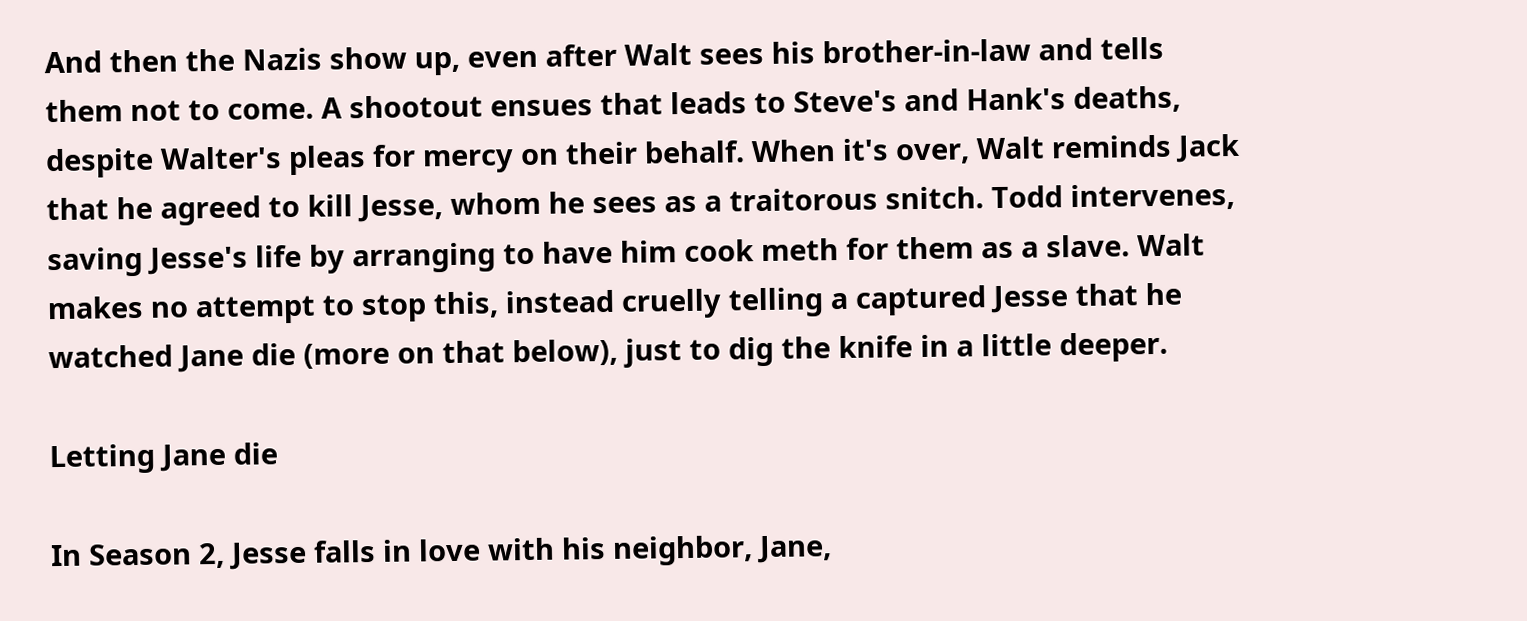And then the Nazis show up, even after Walt sees his brother-in-law and tells them not to come. A shootout ensues that leads to Steve's and Hank's deaths, despite Walter's pleas for mercy on their behalf. When it's over, Walt reminds Jack that he agreed to kill Jesse, whom he sees as a traitorous snitch. Todd intervenes, saving Jesse's life by arranging to have him cook meth for them as a slave. Walt makes no attempt to stop this, instead cruelly telling a captured Jesse that he watched Jane die (more on that below), just to dig the knife in a little deeper.

Letting Jane die

In Season 2, Jesse falls in love with his neighbor, Jane,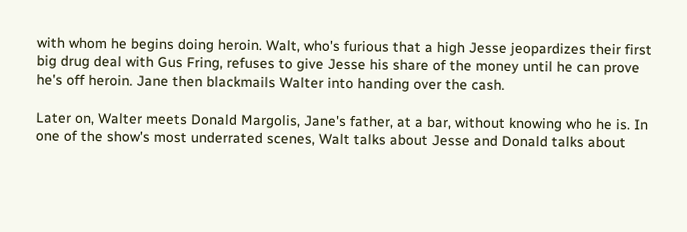with whom he begins doing heroin. Walt, who's furious that a high Jesse jeopardizes their first big drug deal with Gus Fring, refuses to give Jesse his share of the money until he can prove he's off heroin. Jane then blackmails Walter into handing over the cash.

Later on, Walter meets Donald Margolis, Jane's father, at a bar, without knowing who he is. In one of the show's most underrated scenes, Walt talks about Jesse and Donald talks about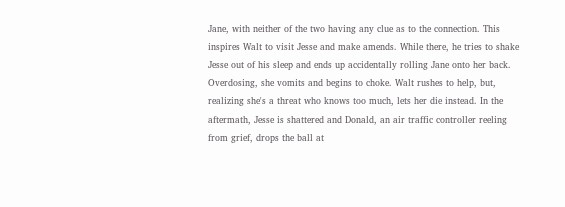Jane, with neither of the two having any clue as to the connection. This inspires Walt to visit Jesse and make amends. While there, he tries to shake Jesse out of his sleep and ends up accidentally rolling Jane onto her back. Overdosing, she vomits and begins to choke. Walt rushes to help, but, realizing she's a threat who knows too much, lets her die instead. In the aftermath, Jesse is shattered and Donald, an air traffic controller reeling from grief, drops the ball at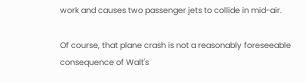work and causes two passenger jets to collide in mid-air.

Of course, that plane crash is not a reasonably foreseeable consequence of Walt's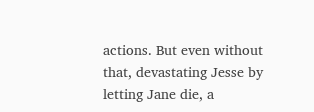actions. But even without that, devastating Jesse by letting Jane die, a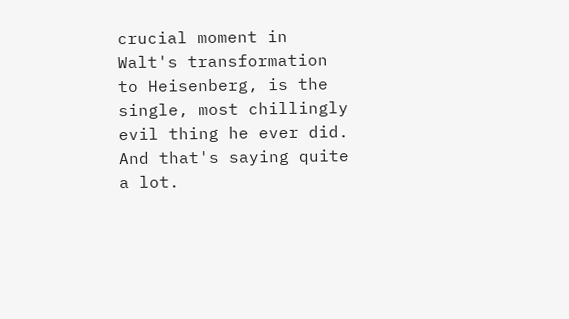crucial moment in Walt's transformation to Heisenberg, is the single, most chillingly evil thing he ever did. And that's saying quite a lot.